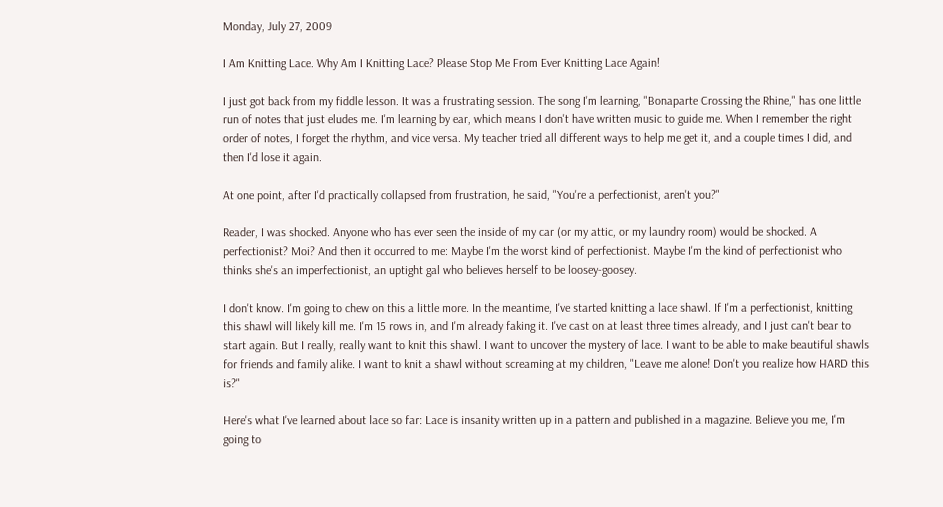Monday, July 27, 2009

I Am Knitting Lace. Why Am I Knitting Lace? Please Stop Me From Ever Knitting Lace Again!

I just got back from my fiddle lesson. It was a frustrating session. The song I'm learning, "Bonaparte Crossing the Rhine," has one little run of notes that just eludes me. I'm learning by ear, which means I don't have written music to guide me. When I remember the right order of notes, I forget the rhythm, and vice versa. My teacher tried all different ways to help me get it, and a couple times I did, and then I'd lose it again.

At one point, after I'd practically collapsed from frustration, he said, "You're a perfectionist, aren't you?"

Reader, I was shocked. Anyone who has ever seen the inside of my car (or my attic, or my laundry room) would be shocked. A perfectionist? Moi? And then it occurred to me: Maybe I'm the worst kind of perfectionist. Maybe I'm the kind of perfectionist who thinks she's an imperfectionist, an uptight gal who believes herself to be loosey-goosey.

I don't know. I'm going to chew on this a little more. In the meantime, I've started knitting a lace shawl. If I'm a perfectionist, knitting this shawl will likely kill me. I'm 15 rows in, and I'm already faking it. I've cast on at least three times already, and I just can't bear to start again. But I really, really want to knit this shawl. I want to uncover the mystery of lace. I want to be able to make beautiful shawls for friends and family alike. I want to knit a shawl without screaming at my children, "Leave me alone! Don't you realize how HARD this is?"

Here's what I've learned about lace so far: Lace is insanity written up in a pattern and published in a magazine. Believe you me, I'm going to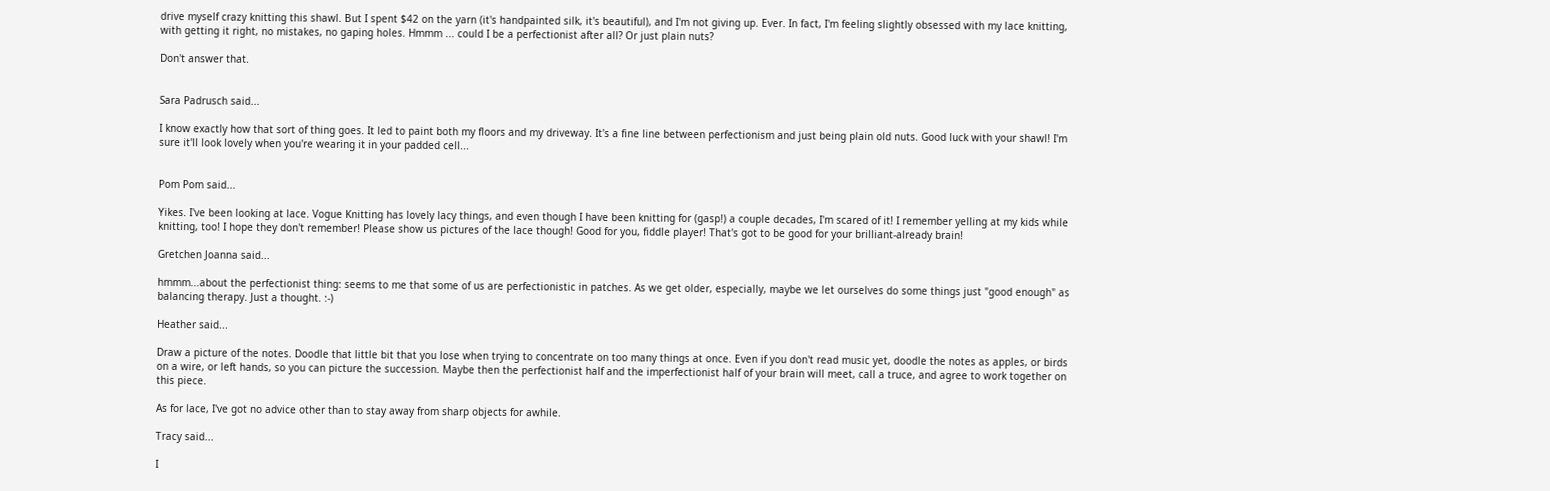drive myself crazy knitting this shawl. But I spent $42 on the yarn (it's handpainted silk, it's beautiful), and I'm not giving up. Ever. In fact, I'm feeling slightly obsessed with my lace knitting, with getting it right, no mistakes, no gaping holes. Hmmm ... could I be a perfectionist after all? Or just plain nuts?

Don't answer that.


Sara Padrusch said...

I know exactly how that sort of thing goes. It led to paint both my floors and my driveway. It's a fine line between perfectionism and just being plain old nuts. Good luck with your shawl! I'm sure it'll look lovely when you're wearing it in your padded cell...


Pom Pom said...

Yikes. I've been looking at lace. Vogue Knitting has lovely lacy things, and even though I have been knitting for (gasp!) a couple decades, I'm scared of it! I remember yelling at my kids while knitting, too! I hope they don't remember! Please show us pictures of the lace though! Good for you, fiddle player! That's got to be good for your brilliant-already brain!

Gretchen Joanna said...

hmmm...about the perfectionist thing: seems to me that some of us are perfectionistic in patches. As we get older, especially, maybe we let ourselves do some things just "good enough" as balancing therapy. Just a thought. :-)

Heather said...

Draw a picture of the notes. Doodle that little bit that you lose when trying to concentrate on too many things at once. Even if you don't read music yet, doodle the notes as apples, or birds on a wire, or left hands, so you can picture the succession. Maybe then the perfectionist half and the imperfectionist half of your brain will meet, call a truce, and agree to work together on this piece.

As for lace, I've got no advice other than to stay away from sharp objects for awhile.

Tracy said...

I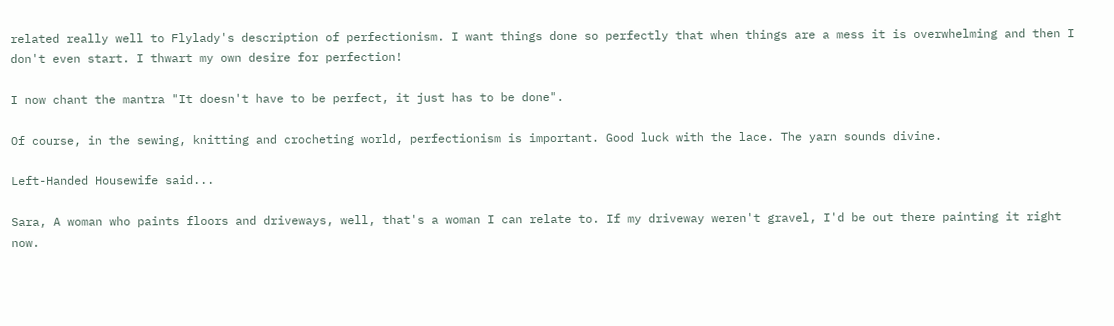related really well to Flylady's description of perfectionism. I want things done so perfectly that when things are a mess it is overwhelming and then I don't even start. I thwart my own desire for perfection!

I now chant the mantra "It doesn't have to be perfect, it just has to be done".

Of course, in the sewing, knitting and crocheting world, perfectionism is important. Good luck with the lace. The yarn sounds divine.

Left-Handed Housewife said...

Sara, A woman who paints floors and driveways, well, that's a woman I can relate to. If my driveway weren't gravel, I'd be out there painting it right now.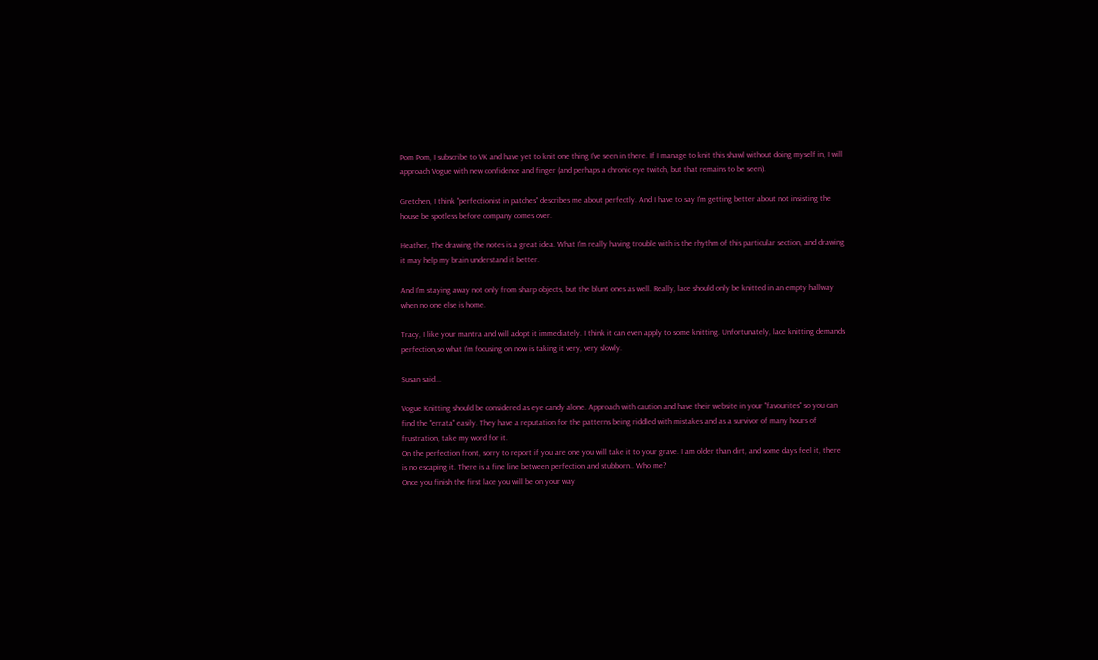Pom Pom, I subscribe to VK and have yet to knit one thing I've seen in there. If I manage to knit this shawl without doing myself in, I will approach Vogue with new confidence and finger (and perhaps a chronic eye twitch, but that remains to be seen).

Gretchen, I think "perfectionist in patches" describes me about perfectly. And I have to say I'm getting better about not insisting the house be spotless before company comes over.

Heather, The drawing the notes is a great idea. What I'm really having trouble with is the rhythm of this particular section, and drawing it may help my brain understand it better.

And I'm staying away not only from sharp objects, but the blunt ones as well. Really, lace should only be knitted in an empty hallway when no one else is home.

Tracy, I like your mantra and will adopt it immediately. I think it can even apply to some knitting. Unfortunately, lace knitting demands perfection,so what I'm focusing on now is taking it very, very slowly.

Susan said...

Vogue Knitting should be considered as eye candy alone. Approach with caution and have their website in your "favourites" so you can find the "errata" easily. They have a reputation for the patterns being riddled with mistakes and as a survivor of many hours of frustration, take my word for it.
On the perfection front, sorry to report if you are one you will take it to your grave. I am older than dirt, and some days feel it, there is no escaping it. There is a fine line between perfection and stubborn.. Who me?
Once you finish the first lace you will be on your way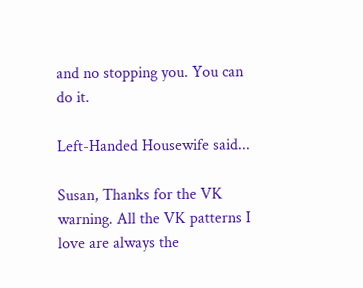and no stopping you. You can do it.

Left-Handed Housewife said...

Susan, Thanks for the VK warning. All the VK patterns I love are always the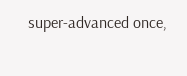super-advanced once,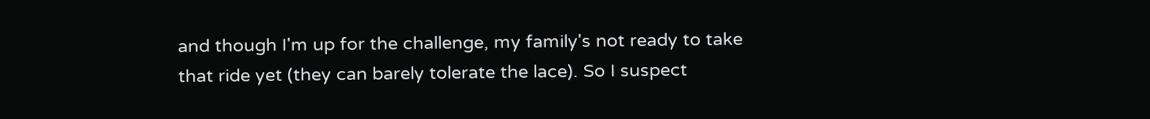and though I'm up for the challenge, my family's not ready to take that ride yet (they can barely tolerate the lace). So I suspect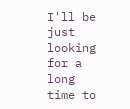I'll be just looking for a long time to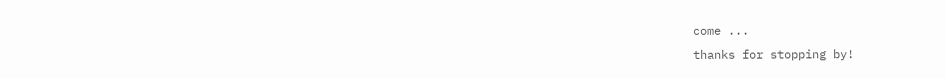come ...
thanks for stopping by!